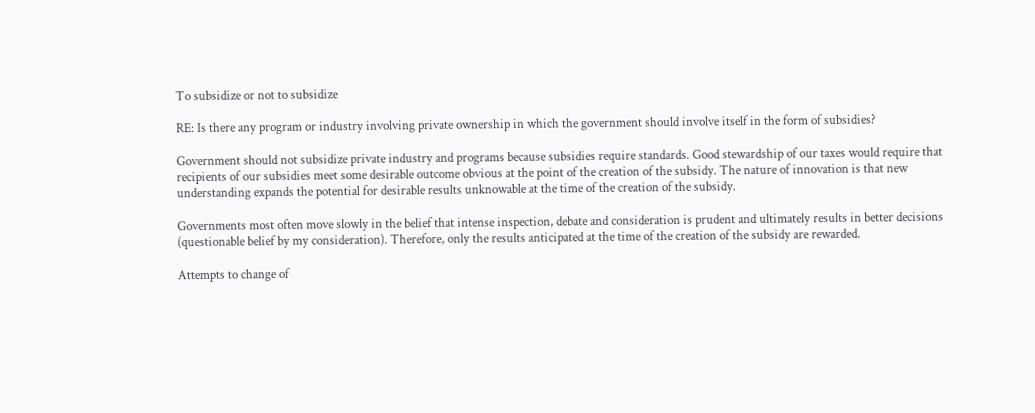To subsidize or not to subsidize

RE: Is there any program or industry involving private ownership in which the government should involve itself in the form of subsidies?

Government should not subsidize private industry and programs because subsidies require standards. Good stewardship of our taxes would require that recipients of our subsidies meet some desirable outcome obvious at the point of the creation of the subsidy. The nature of innovation is that new understanding expands the potential for desirable results unknowable at the time of the creation of the subsidy.

Governments most often move slowly in the belief that intense inspection, debate and consideration is prudent and ultimately results in better decisions (questionable belief by my consideration). Therefore, only the results anticipated at the time of the creation of the subsidy are rewarded.

Attempts to change of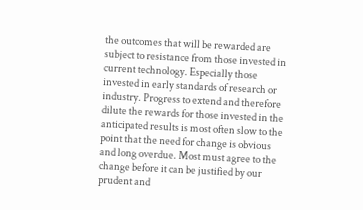the outcomes that will be rewarded are subject to resistance from those invested in current technology. Especially those invested in early standards of research or industry. Progress to extend and therefore dilute the rewards for those invested in the anticipated results is most often slow to the point that the need for change is obvious and long overdue. Most must agree to the change before it can be justified by our prudent and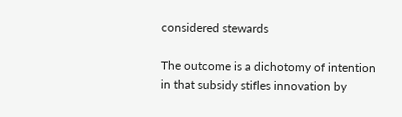considered stewards

The outcome is a dichotomy of intention in that subsidy stifles innovation by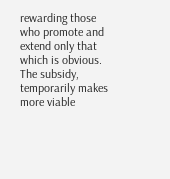rewarding those who promote and extend only that which is obvious. The subsidy, temporarily makes more viable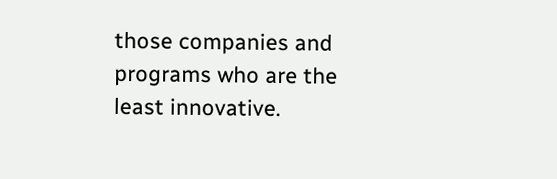those companies and programs who are the least innovative.